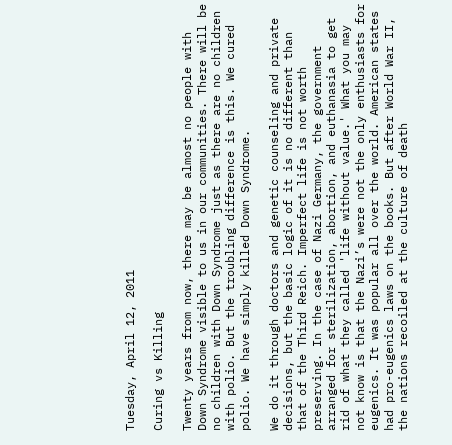Tuesday, April 12, 2011

Curing vs Killing

Twenty years from now, there may be almost no people with Down Syndrome visible to us in our communities. There will be no children with Down Syndrome just as there are no children with polio. But the troubling difference is this. We cured polio. We have simply killed Down Syndrome.

We do it through doctors and genetic counseling and private decisions, but the basic logic of it is no different than that of the Third Reich. Imperfect life is not worth preserving. In the case of Nazi Germany, the government arranged for sterilization, abortion, and euthanasia to get rid of what they called 'life without value.' What you may not know is that the Nazi’s were not the only enthusiasts for eugenics. It was popular all over the world. American states had pro-eugenics laws on the books. But after World War II, the nations recoiled at the culture of death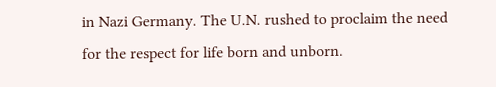in Nazi Germany. The U.N. rushed to proclaim the need for the respect for life born and unborn.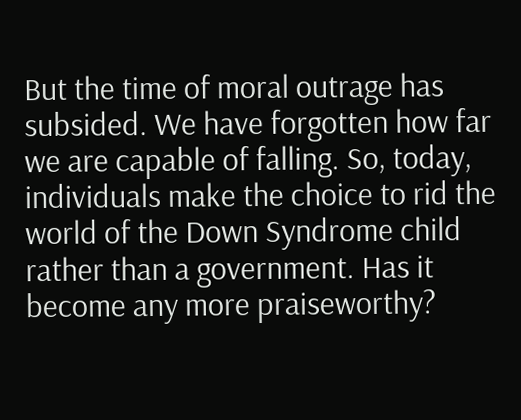But the time of moral outrage has subsided. We have forgotten how far we are capable of falling. So, today, individuals make the choice to rid the world of the Down Syndrome child rather than a government. Has it become any more praiseworthy?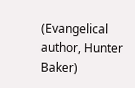(Evangelical author, Hunter Baker)